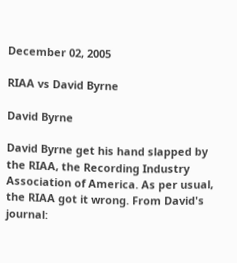December 02, 2005

RIAA vs David Byrne

David Byrne

David Byrne get his hand slapped by the RIAA, the Recording Industry Association of America. As per usual, the RIAA got it wrong. From David's journal: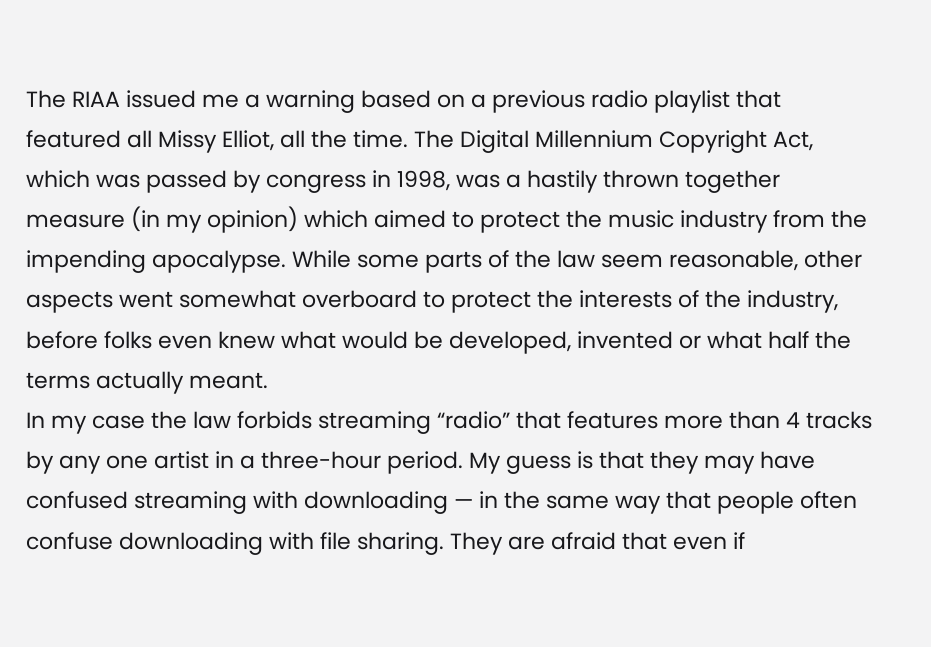The RIAA issued me a warning based on a previous radio playlist that featured all Missy Elliot, all the time. The Digital Millennium Copyright Act, which was passed by congress in 1998, was a hastily thrown together measure (in my opinion) which aimed to protect the music industry from the impending apocalypse. While some parts of the law seem reasonable, other aspects went somewhat overboard to protect the interests of the industry, before folks even knew what would be developed, invented or what half the terms actually meant.
In my case the law forbids streaming “radio” that features more than 4 tracks by any one artist in a three-hour period. My guess is that they may have confused streaming with downloading — in the same way that people often confuse downloading with file sharing. They are afraid that even if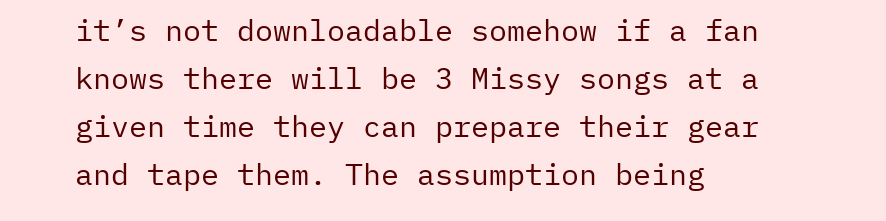it’s not downloadable somehow if a fan knows there will be 3 Missy songs at a given time they can prepare their gear and tape them. The assumption being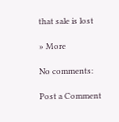that sale is lost

» More

No comments:

Post a Comment